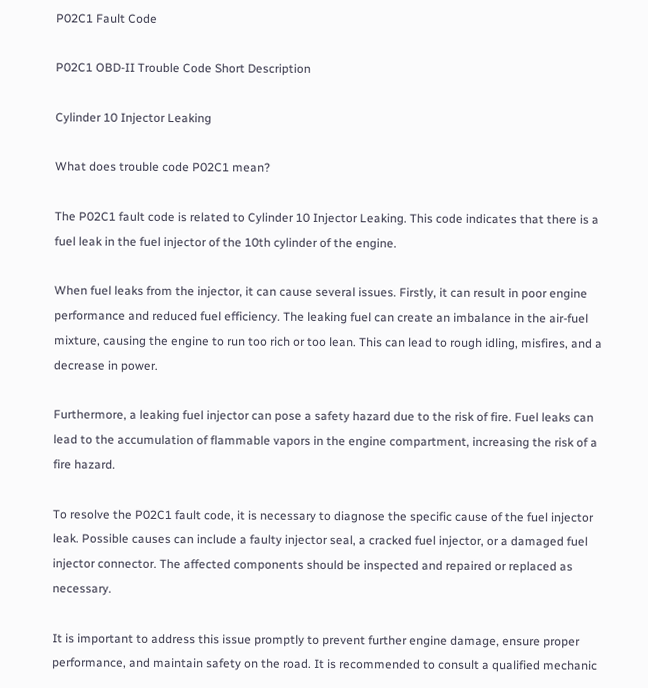P02C1 Fault Code

P02C1 OBD-II Trouble Code Short Description

Cylinder 10 Injector Leaking

What does trouble code P02C1 mean?

The P02C1 fault code is related to Cylinder 10 Injector Leaking. This code indicates that there is a fuel leak in the fuel injector of the 10th cylinder of the engine.

When fuel leaks from the injector, it can cause several issues. Firstly, it can result in poor engine performance and reduced fuel efficiency. The leaking fuel can create an imbalance in the air-fuel mixture, causing the engine to run too rich or too lean. This can lead to rough idling, misfires, and a decrease in power.

Furthermore, a leaking fuel injector can pose a safety hazard due to the risk of fire. Fuel leaks can lead to the accumulation of flammable vapors in the engine compartment, increasing the risk of a fire hazard.

To resolve the P02C1 fault code, it is necessary to diagnose the specific cause of the fuel injector leak. Possible causes can include a faulty injector seal, a cracked fuel injector, or a damaged fuel injector connector. The affected components should be inspected and repaired or replaced as necessary.

It is important to address this issue promptly to prevent further engine damage, ensure proper performance, and maintain safety on the road. It is recommended to consult a qualified mechanic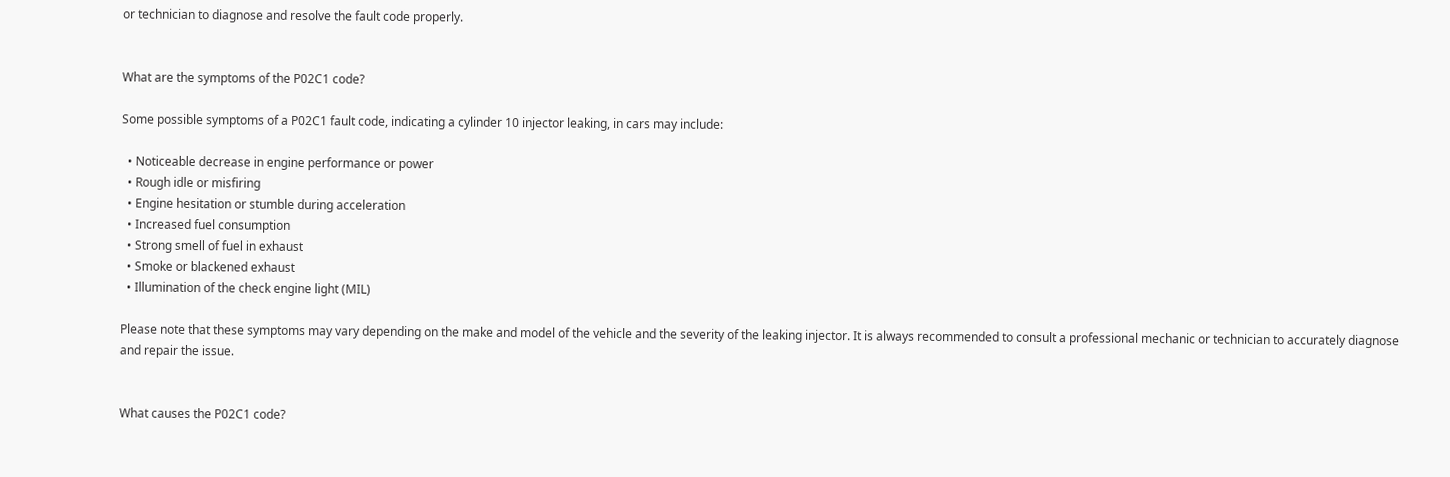or technician to diagnose and resolve the fault code properly.


What are the symptoms of the P02C1 code?

Some possible symptoms of a P02C1 fault code, indicating a cylinder 10 injector leaking, in cars may include:

  • Noticeable decrease in engine performance or power
  • Rough idle or misfiring
  • Engine hesitation or stumble during acceleration
  • Increased fuel consumption
  • Strong smell of fuel in exhaust
  • Smoke or blackened exhaust
  • Illumination of the check engine light (MIL)

Please note that these symptoms may vary depending on the make and model of the vehicle and the severity of the leaking injector. It is always recommended to consult a professional mechanic or technician to accurately diagnose and repair the issue.


What causes the P02C1 code?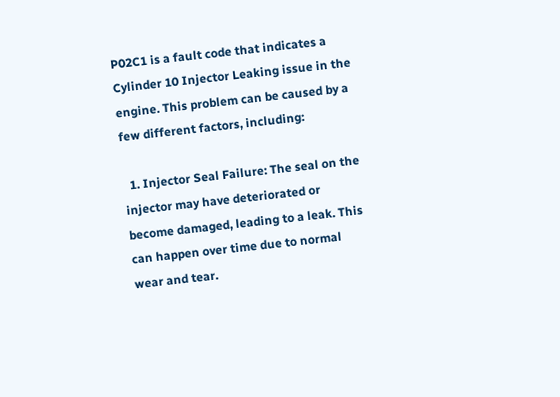P02C1 is a fault code that indicates a Cylinder 10 Injector Leaking issue in the engine. This problem can be caused by a few different factors, including:

  1. Injector Seal Failure: The seal on the injector may have deteriorated or become damaged, leading to a leak. This can happen over time due to normal wear and tear.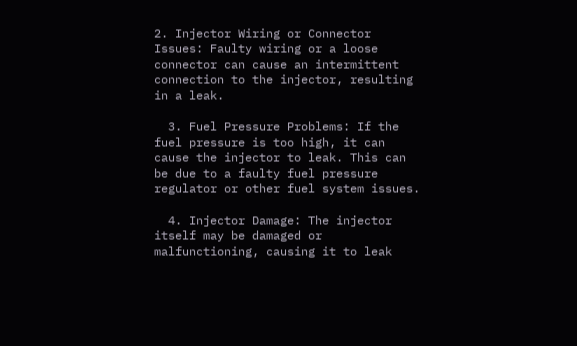2. Injector Wiring or Connector Issues: Faulty wiring or a loose connector can cause an intermittent connection to the injector, resulting in a leak.

  3. Fuel Pressure Problems: If the fuel pressure is too high, it can cause the injector to leak. This can be due to a faulty fuel pressure regulator or other fuel system issues.

  4. Injector Damage: The injector itself may be damaged or malfunctioning, causing it to leak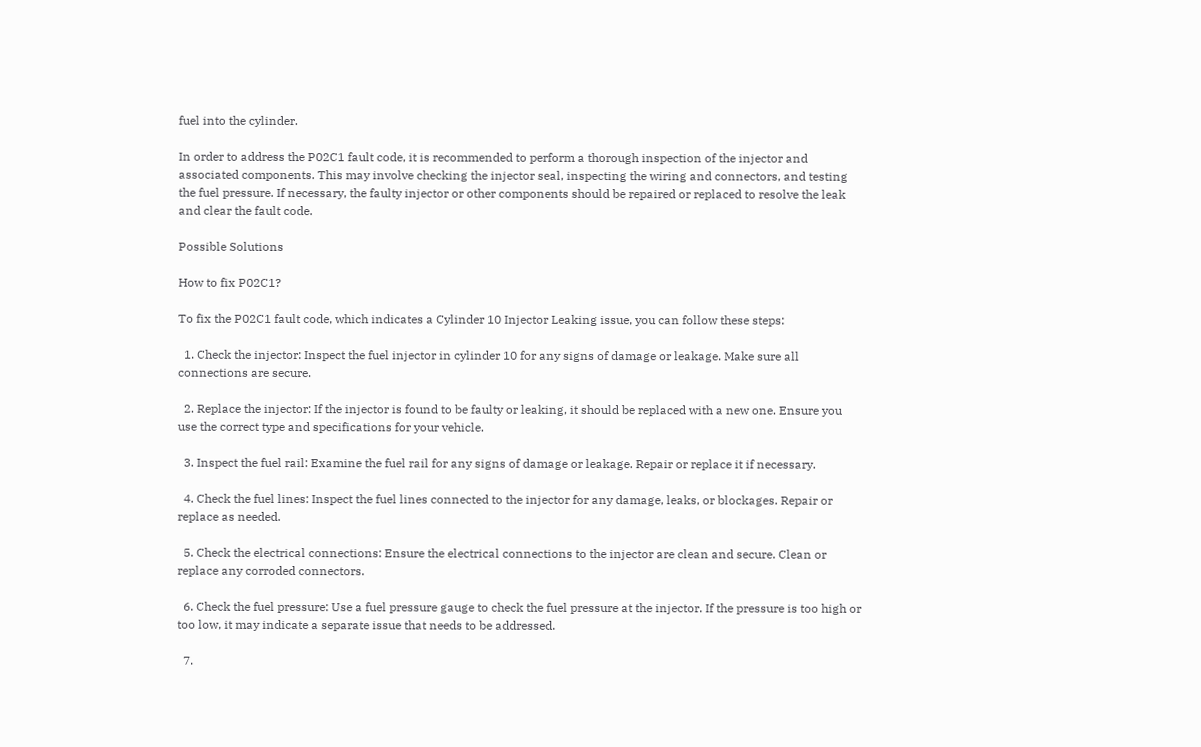fuel into the cylinder.

In order to address the P02C1 fault code, it is recommended to perform a thorough inspection of the injector and associated components. This may involve checking the injector seal, inspecting the wiring and connectors, and testing the fuel pressure. If necessary, the faulty injector or other components should be repaired or replaced to resolve the leak and clear the fault code.

Possible Solutions

How to fix P02C1?

To fix the P02C1 fault code, which indicates a Cylinder 10 Injector Leaking issue, you can follow these steps:

  1. Check the injector: Inspect the fuel injector in cylinder 10 for any signs of damage or leakage. Make sure all connections are secure.

  2. Replace the injector: If the injector is found to be faulty or leaking, it should be replaced with a new one. Ensure you use the correct type and specifications for your vehicle.

  3. Inspect the fuel rail: Examine the fuel rail for any signs of damage or leakage. Repair or replace it if necessary.

  4. Check the fuel lines: Inspect the fuel lines connected to the injector for any damage, leaks, or blockages. Repair or replace as needed.

  5. Check the electrical connections: Ensure the electrical connections to the injector are clean and secure. Clean or replace any corroded connectors.

  6. Check the fuel pressure: Use a fuel pressure gauge to check the fuel pressure at the injector. If the pressure is too high or too low, it may indicate a separate issue that needs to be addressed.

  7.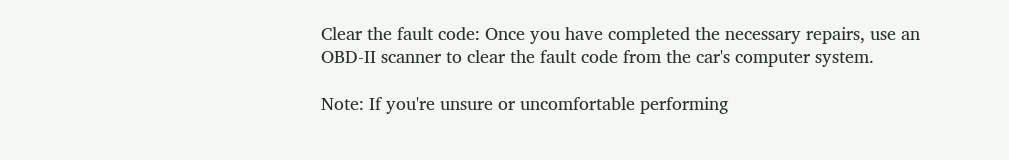Clear the fault code: Once you have completed the necessary repairs, use an OBD-II scanner to clear the fault code from the car's computer system.

Note: If you're unsure or uncomfortable performing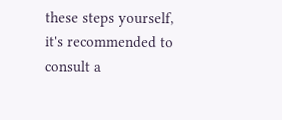these steps yourself, it's recommended to consult a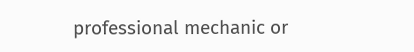professional mechanic or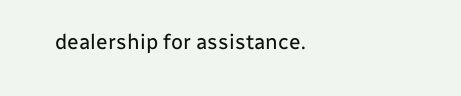dealership for assistance.